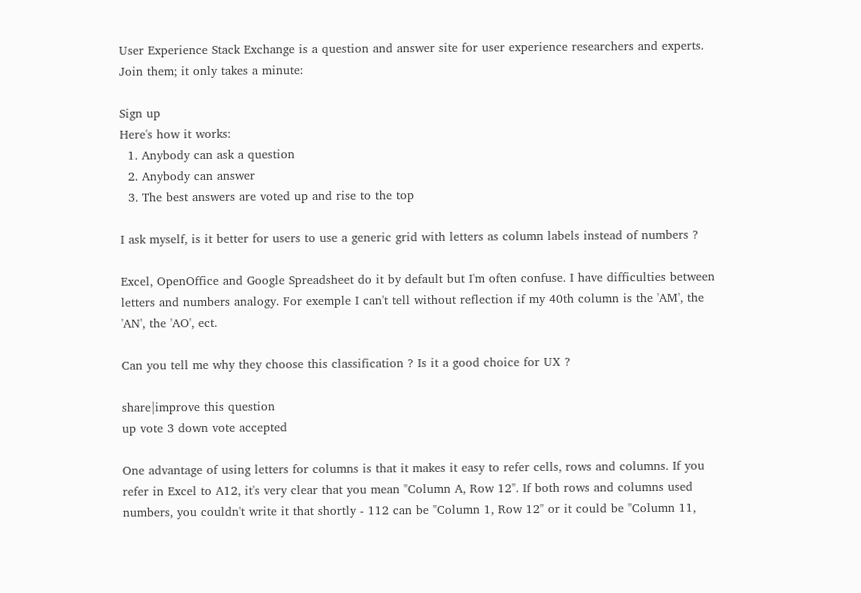User Experience Stack Exchange is a question and answer site for user experience researchers and experts. Join them; it only takes a minute:

Sign up
Here's how it works:
  1. Anybody can ask a question
  2. Anybody can answer
  3. The best answers are voted up and rise to the top

I ask myself, is it better for users to use a generic grid with letters as column labels instead of numbers ?

Excel, OpenOffice and Google Spreadsheet do it by default but I'm often confuse. I have difficulties between letters and numbers analogy. For exemple I can't tell without reflection if my 40th column is the 'AM', the 'AN', the 'AO', ect.

Can you tell me why they choose this classification ? Is it a good choice for UX ?

share|improve this question
up vote 3 down vote accepted

One advantage of using letters for columns is that it makes it easy to refer cells, rows and columns. If you refer in Excel to A12, it's very clear that you mean "Column A, Row 12". If both rows and columns used numbers, you couldn't write it that shortly - 112 can be "Column 1, Row 12" or it could be "Column 11,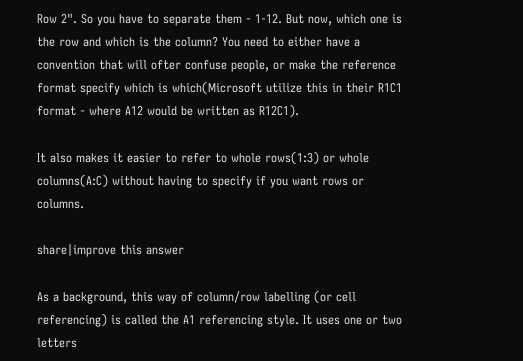Row 2". So you have to separate them - 1-12. But now, which one is the row and which is the column? You need to either have a convention that will ofter confuse people, or make the reference format specify which is which(Microsoft utilize this in their R1C1 format - where A12 would be written as R12C1).

It also makes it easier to refer to whole rows(1:3) or whole columns(A:C) without having to specify if you want rows or columns.

share|improve this answer

As a background, this way of column/row labelling (or cell referencing) is called the A1 referencing style. It uses one or two letters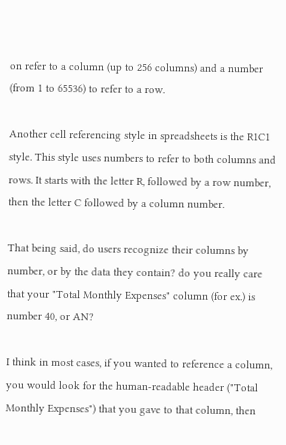on refer to a column (up to 256 columns) and a number (from 1 to 65536) to refer to a row.

Another cell referencing style in spreadsheets is the R1C1 style. This style uses numbers to refer to both columns and rows. It starts with the letter R, followed by a row number, then the letter C followed by a column number.

That being said, do users recognize their columns by number, or by the data they contain? do you really care that your "Total Monthly Expenses" column (for ex.) is number 40, or AN?

I think in most cases, if you wanted to reference a column, you would look for the human-readable header ("Total Monthly Expenses") that you gave to that column, then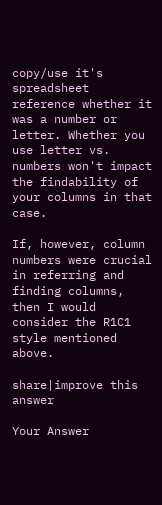copy/use it's spreadsheet reference whether it was a number or letter. Whether you use letter vs. numbers won't impact the findability of your columns in that case.

If, however, column numbers were crucial in referring and finding columns, then I would consider the R1C1 style mentioned above.

share|improve this answer

Your Answer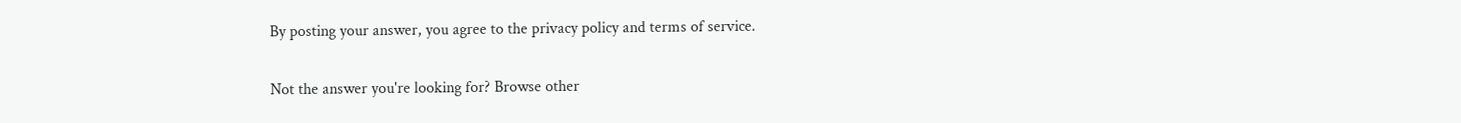By posting your answer, you agree to the privacy policy and terms of service.

Not the answer you're looking for? Browse other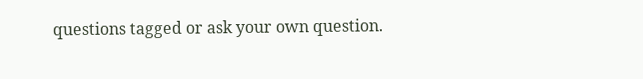questions tagged or ask your own question.